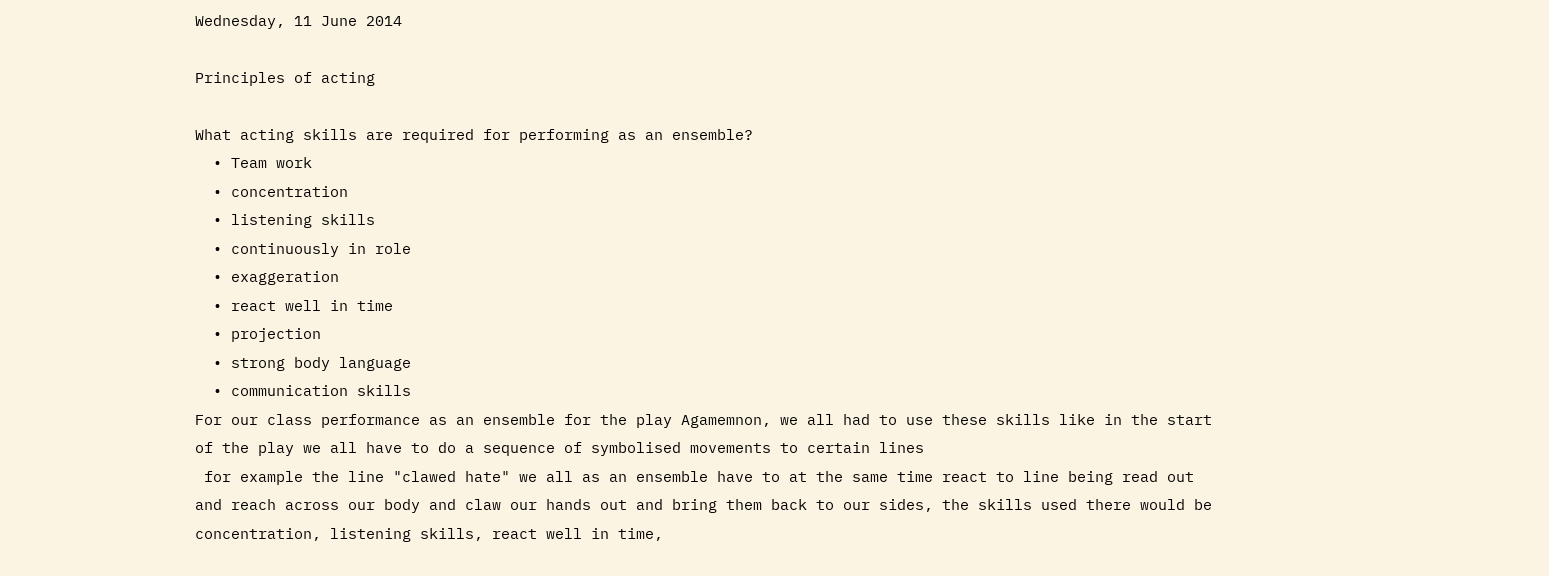Wednesday, 11 June 2014

Principles of acting

What acting skills are required for performing as an ensemble?
  • Team work
  • concentration
  • listening skills
  • continuously in role
  • exaggeration
  • react well in time
  • projection
  • strong body language
  • communication skills
For our class performance as an ensemble for the play Agamemnon, we all had to use these skills like in the start of the play we all have to do a sequence of symbolised movements to certain lines
 for example the line "clawed hate" we all as an ensemble have to at the same time react to line being read out and reach across our body and claw our hands out and bring them back to our sides, the skills used there would be concentration, listening skills, react well in time,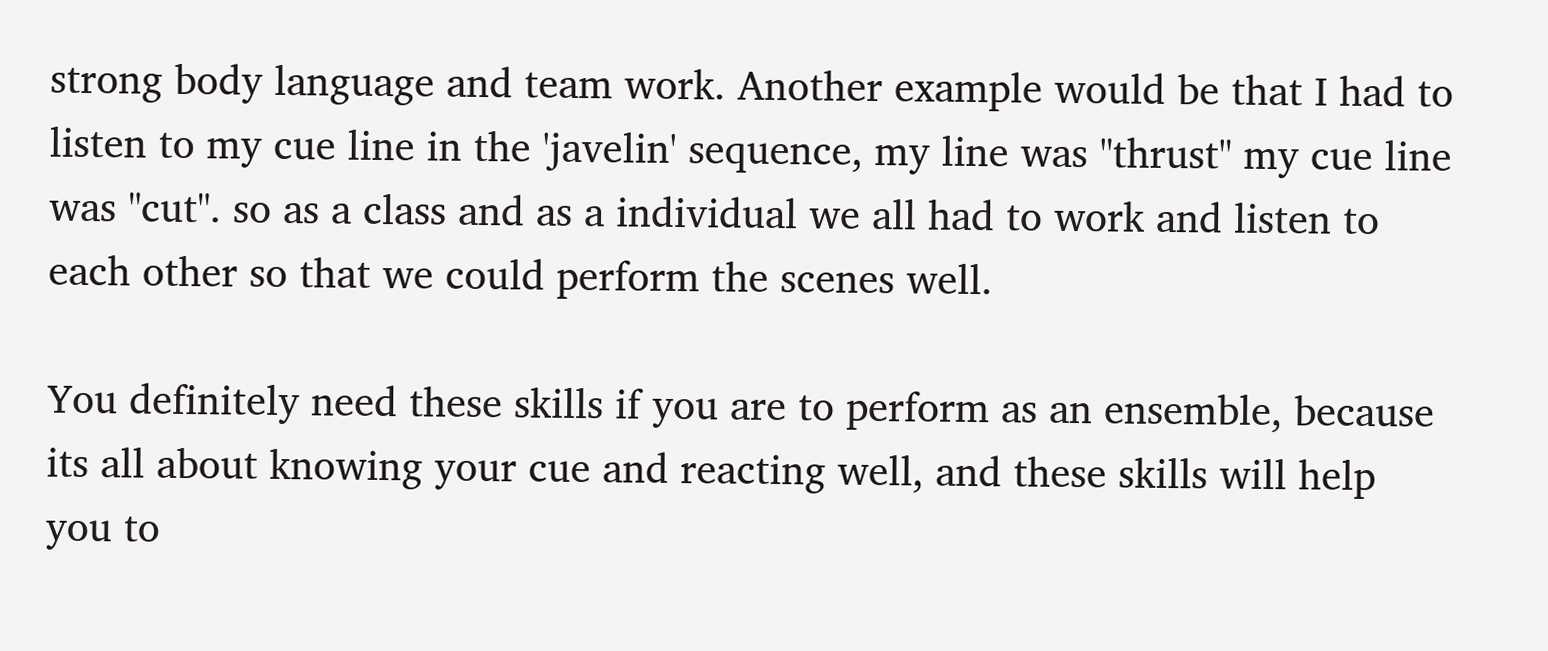strong body language and team work. Another example would be that I had to listen to my cue line in the 'javelin' sequence, my line was "thrust" my cue line was "cut". so as a class and as a individual we all had to work and listen to each other so that we could perform the scenes well.

You definitely need these skills if you are to perform as an ensemble, because its all about knowing your cue and reacting well, and these skills will help you to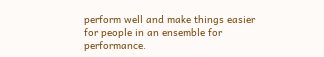perform well and make things easier for people in an ensemble for performance.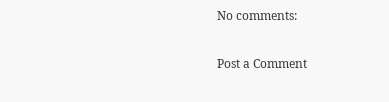No comments:

Post a Comment